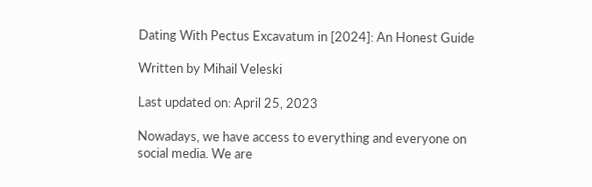Dating With Pectus Excavatum in [2024]: An Honest Guide

Written by Mihail Veleski

Last updated on: April 25, 2023

Nowadays, we have access to everything and everyone on social media. We are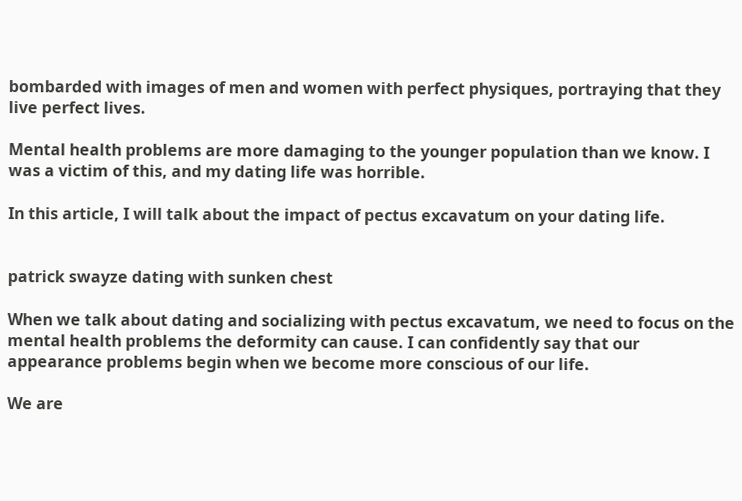bombarded with images of men and women with perfect physiques, portraying that they live perfect lives.

Mental health problems are more damaging to the younger population than we know. I was a victim of this, and my dating life was horrible.

In this article, I will talk about the impact of pectus excavatum on your dating life.


patrick swayze dating with sunken chest

When we talk about dating and socializing with pectus excavatum, we need to focus on the mental health problems the deformity can cause. I can confidently say that our appearance problems begin when we become more conscious of our life.

We are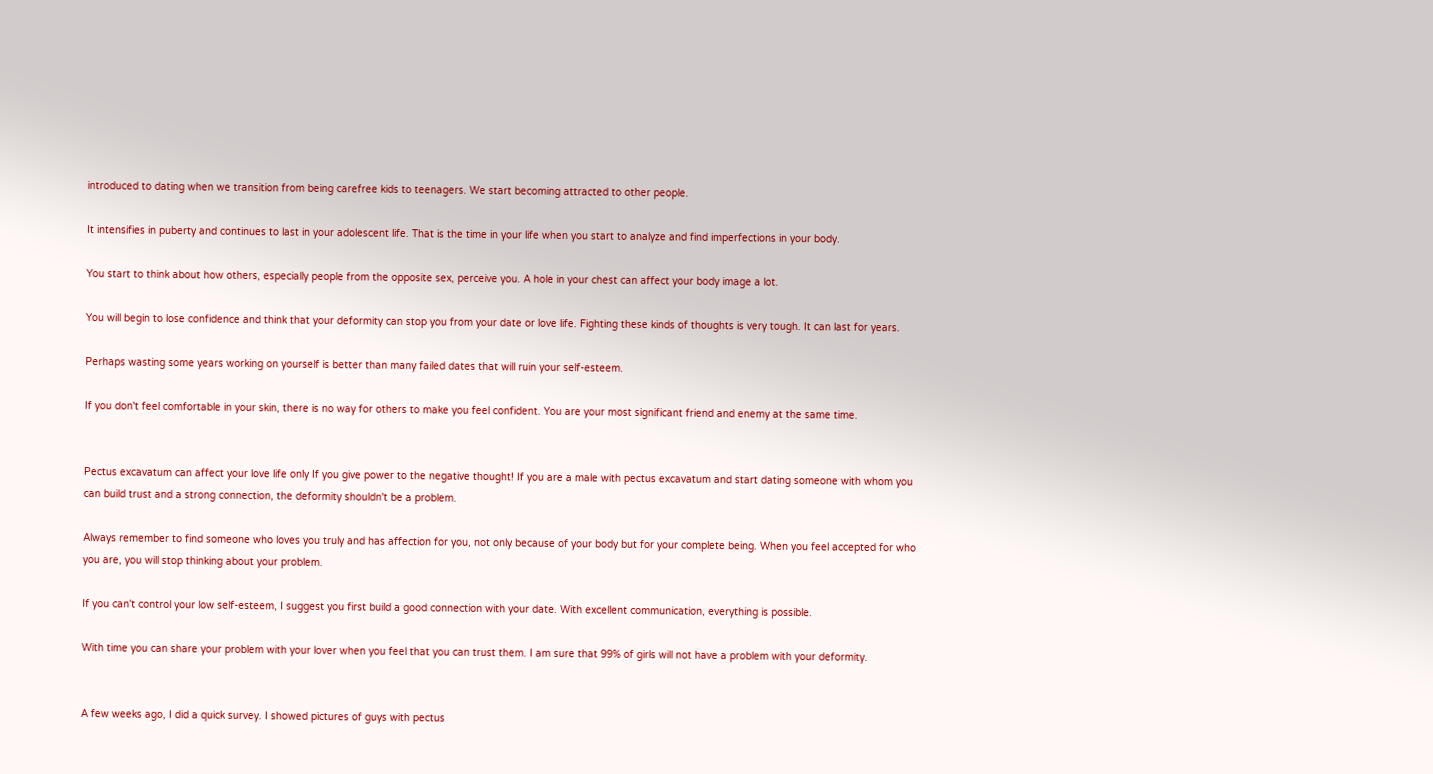introduced to dating when we transition from being carefree kids to teenagers. We start becoming attracted to other people.

It intensifies in puberty and continues to last in your adolescent life. That is the time in your life when you start to analyze and find imperfections in your body.

You start to think about how others, especially people from the opposite sex, perceive you. A hole in your chest can affect your body image a lot.

You will begin to lose confidence and think that your deformity can stop you from your date or love life. Fighting these kinds of thoughts is very tough. It can last for years.

Perhaps wasting some years working on yourself is better than many failed dates that will ruin your self-esteem.

If you don't feel comfortable in your skin, there is no way for others to make you feel confident. You are your most significant friend and enemy at the same time.


Pectus excavatum can affect your love life only If you give power to the negative thought! If you are a male with pectus excavatum and start dating someone with whom you can build trust and a strong connection, the deformity shouldn't be a problem.

Always remember to find someone who loves you truly and has affection for you, not only because of your body but for your complete being. When you feel accepted for who you are, you will stop thinking about your problem.

If you can't control your low self-esteem, I suggest you first build a good connection with your date. With excellent communication, everything is possible.

With time you can share your problem with your lover when you feel that you can trust them. I am sure that 99% of girls will not have a problem with your deformity.


A few weeks ago, I did a quick survey. I showed pictures of guys with pectus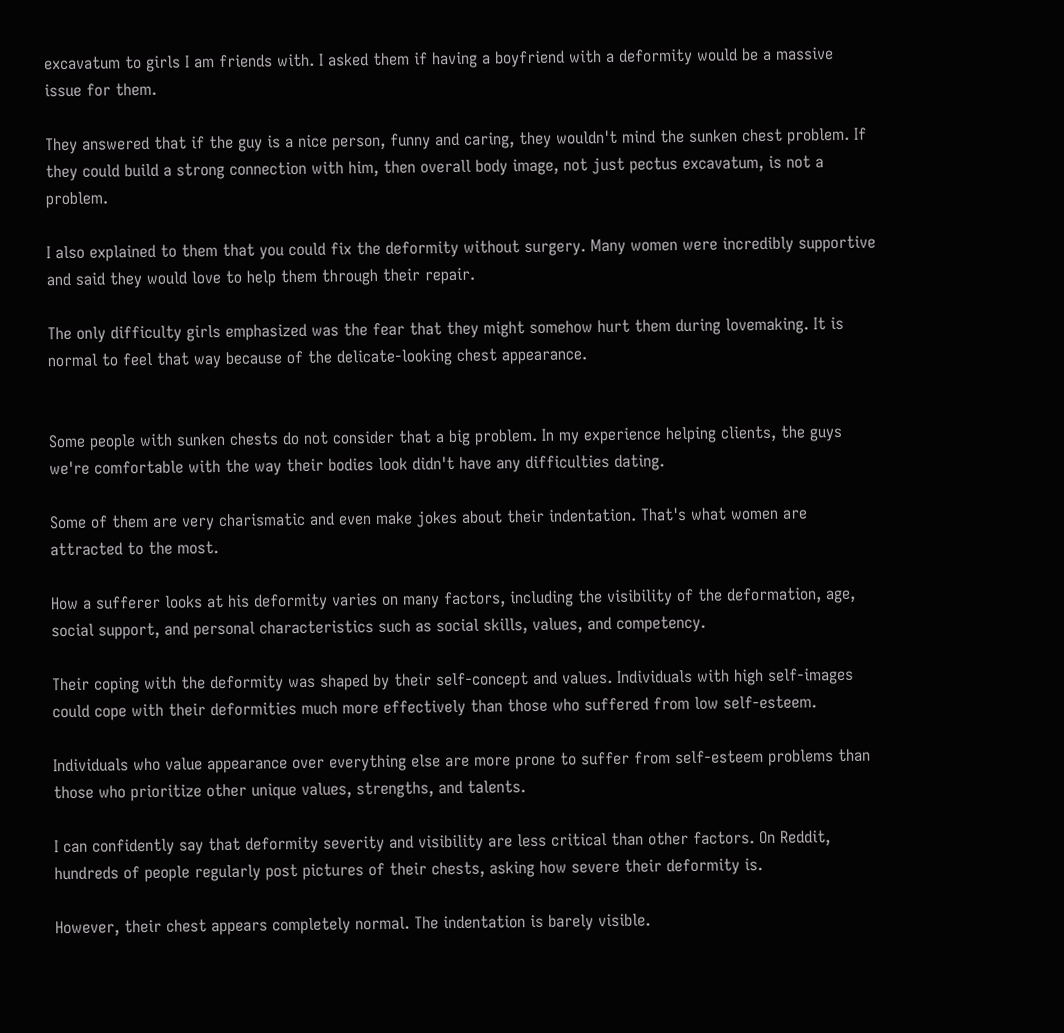excavatum to girls I am friends with. I asked them if having a boyfriend with a deformity would be a massive issue for them.

They answered that if the guy is a nice person, funny and caring, they wouldn't mind the sunken chest problem. If they could build a strong connection with him, then overall body image, not just pectus excavatum, is not a problem.

I also explained to them that you could fix the deformity without surgery. Many women were incredibly supportive and said they would love to help them through their repair.

The only difficulty girls emphasized was the fear that they might somehow hurt them during lovemaking. It is normal to feel that way because of the delicate-looking chest appearance.


Some people with sunken chests do not consider that a big problem. In my experience helping clients, the guys we're comfortable with the way their bodies look didn't have any difficulties dating.

Some of them are very charismatic and even make jokes about their indentation. That's what women are attracted to the most.

How a sufferer looks at his deformity varies on many factors, including the visibility of the deformation, age, social support, and personal characteristics such as social skills, values, and competency.

Their coping with the deformity was shaped by their self-concept and values. Individuals with high self-images could cope with their deformities much more effectively than those who suffered from low self-esteem.

Individuals who value appearance over everything else are more prone to suffer from self-esteem problems than those who prioritize other unique values, strengths, and talents.

I can confidently say that deformity severity and visibility are less critical than other factors. On Reddit, hundreds of people regularly post pictures of their chests, asking how severe their deformity is.

However, their chest appears completely normal. The indentation is barely visible.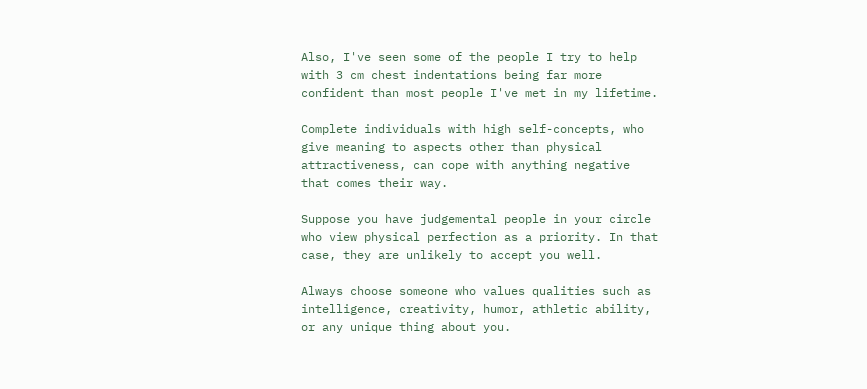Also, I've seen some of the people I try to help with 3 cm chest indentations being far more confident than most people I've met in my lifetime.

Complete individuals with high self-concepts, who give meaning to aspects other than physical attractiveness, can cope with anything negative that comes their way.

Suppose you have judgemental people in your circle who view physical perfection as a priority. In that case, they are unlikely to accept you well.

Always choose someone who values qualities such as intelligence, creativity, humor, athletic ability, or any unique thing about you.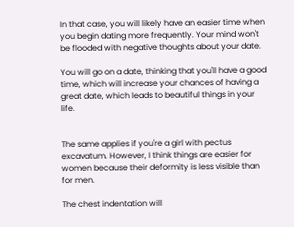In that case, you will likely have an easier time when you begin dating more frequently. Your mind won't be flooded with negative thoughts about your date.

You will go on a date, thinking that you'll have a good time, which will increase your chances of having a great date, which leads to beautiful things in your life.


The same applies if you're a girl with pectus excavatum. However, I think things are easier for women because their deformity is less visible than for men.

The chest indentation will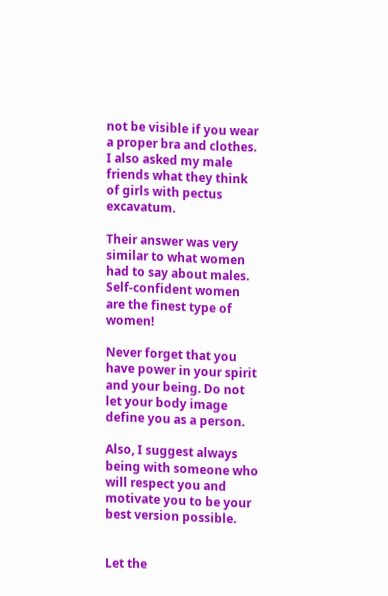not be visible if you wear a proper bra and clothes. I also asked my male friends what they think of girls with pectus excavatum.

Their answer was very similar to what women had to say about males. Self-confident women are the finest type of women!

Never forget that you have power in your spirit and your being. Do not let your body image define you as a person.

Also, I suggest always being with someone who will respect you and motivate you to be your best version possible.


Let the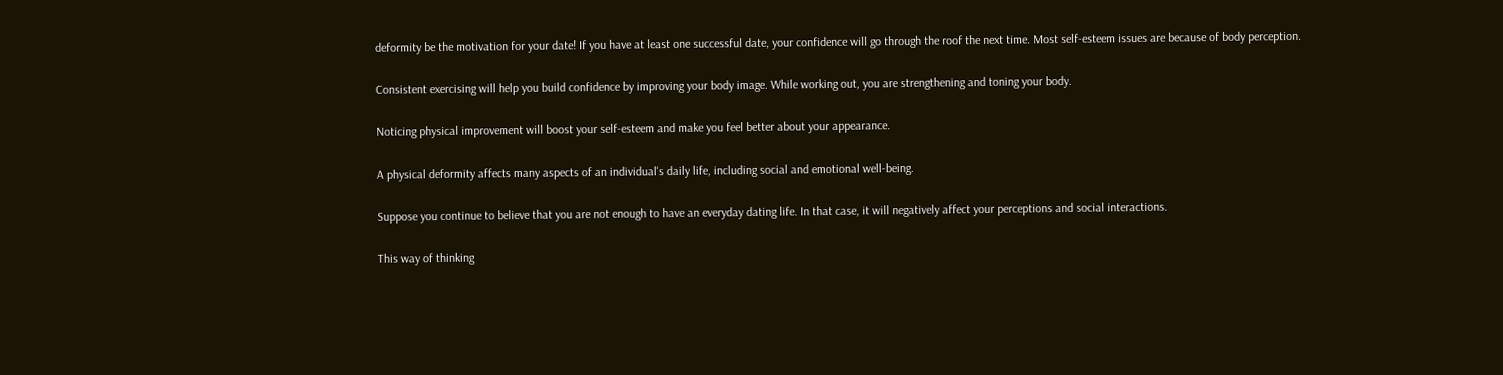deformity be the motivation for your date! If you have at least one successful date, your confidence will go through the roof the next time. Most self-esteem issues are because of body perception.

Consistent exercising will help you build confidence by improving your body image. While working out, you are strengthening and toning your body.

Noticing physical improvement will boost your self-esteem and make you feel better about your appearance.

A physical deformity affects many aspects of an individual's daily life, including social and emotional well-being.

Suppose you continue to believe that you are not enough to have an everyday dating life. In that case, it will negatively affect your perceptions and social interactions.

This way of thinking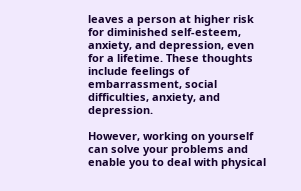leaves a person at higher risk for diminished self-esteem, anxiety, and depression, even for a lifetime. These thoughts include feelings of embarrassment, social difficulties, anxiety, and depression.

However, working on yourself can solve your problems and enable you to deal with physical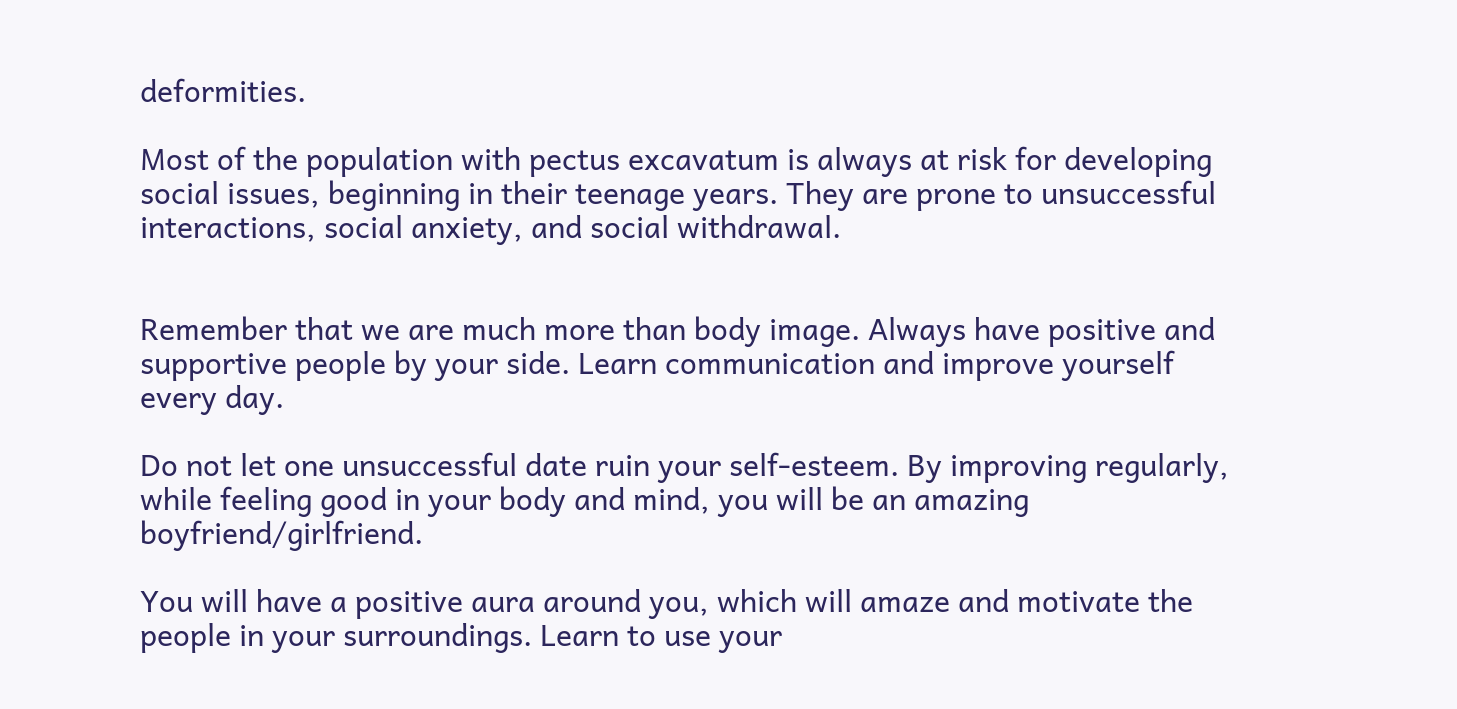deformities.

Most of the population with pectus excavatum is always at risk for developing social issues, beginning in their teenage years. They are prone to unsuccessful interactions, social anxiety, and social withdrawal.


Remember that we are much more than body image. Always have positive and supportive people by your side. Learn communication and improve yourself every day.

Do not let one unsuccessful date ruin your self-esteem. By improving regularly, while feeling good in your body and mind, you will be an amazing boyfriend/girlfriend.

You will have a positive aura around you, which will amaze and motivate the people in your surroundings. Learn to use your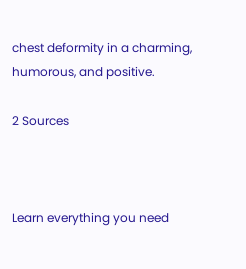chest deformity in a charming, humorous, and positive.

2 Sources



Learn everything you need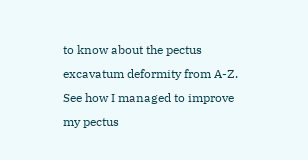to know about the pectus excavatum deformity from A-Z. See how I managed to improve my pectus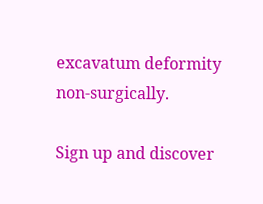excavatum deformity non-surgically.

Sign up and discover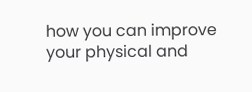how you can improve your physical and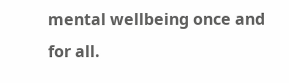mental wellbeing once and for all.